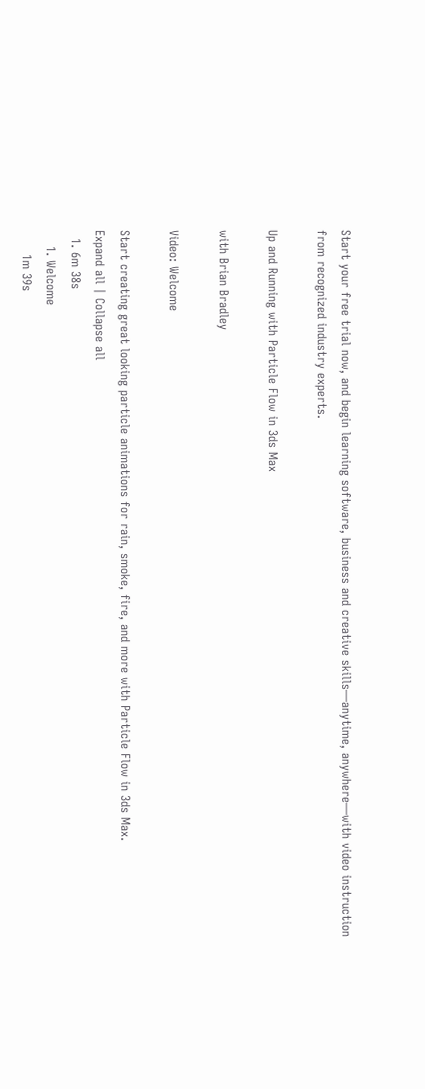Start your free trial now, and begin learning software, business and creative skills—anytime, anywhere—with video instruction from recognized industry experts.

Up and Running with Particle Flow in 3ds Max

with Brian Bradley

Video: Welcome

Start creating great looking particle animations for rain, smoke, fire, and more with Particle Flow in 3ds Max.
Expand all | Collapse all
  1. 6m 38s
    1. Welcome
      1m 39s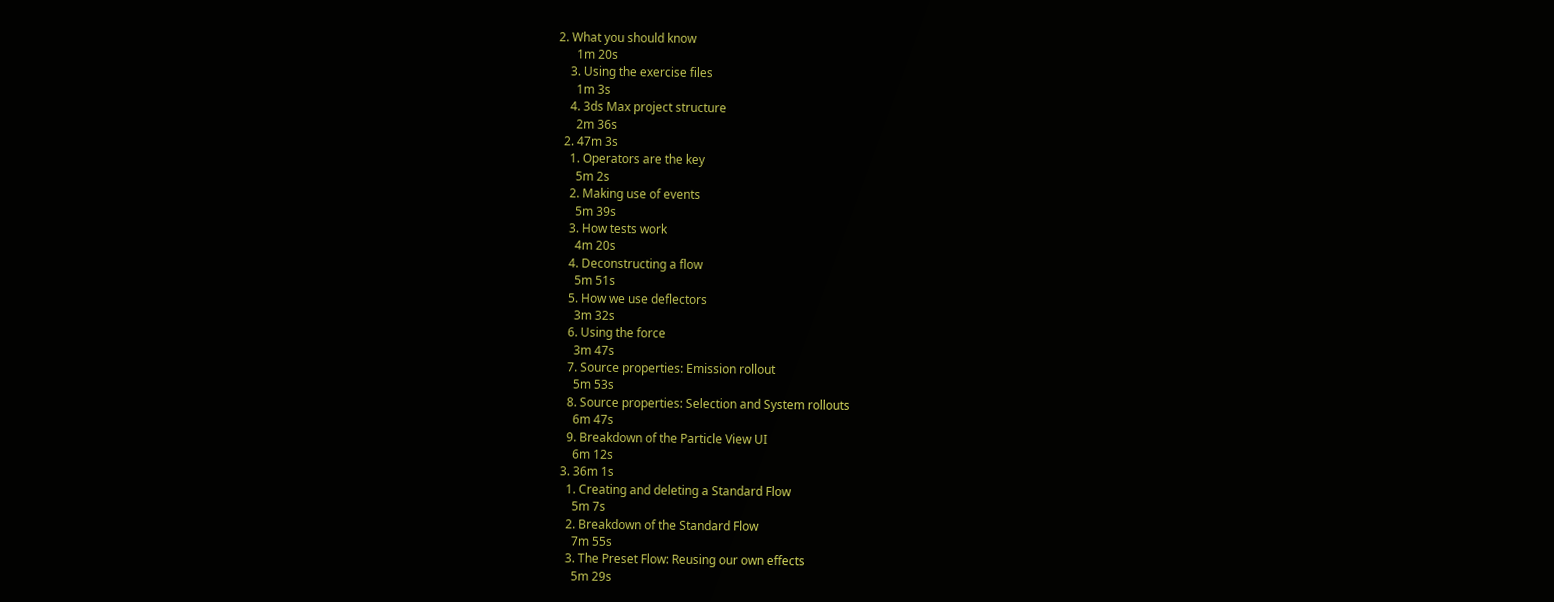2. What you should know
      1m 20s
    3. Using the exercise files
      1m 3s
    4. 3ds Max project structure
      2m 36s
  2. 47m 3s
    1. Operators are the key
      5m 2s
    2. Making use of events
      5m 39s
    3. How tests work
      4m 20s
    4. Deconstructing a flow
      5m 51s
    5. How we use deflectors
      3m 32s
    6. Using the force
      3m 47s
    7. Source properties: Emission rollout
      5m 53s
    8. Source properties: Selection and System rollouts
      6m 47s
    9. Breakdown of the Particle View UI
      6m 12s
  3. 36m 1s
    1. Creating and deleting a Standard Flow
      5m 7s
    2. Breakdown of the Standard Flow
      7m 55s
    3. The Preset Flow: Reusing our own effects
      5m 29s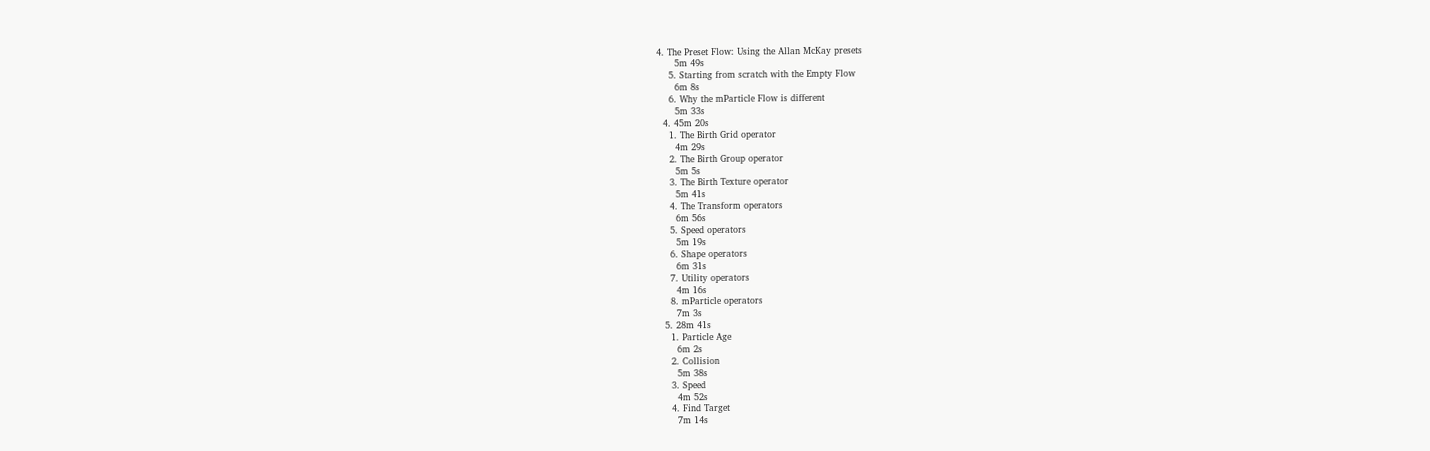4. The Preset Flow: Using the Allan McKay presets
      5m 49s
    5. Starting from scratch with the Empty Flow
      6m 8s
    6. Why the mParticle Flow is different
      5m 33s
  4. 45m 20s
    1. The Birth Grid operator
      4m 29s
    2. The Birth Group operator
      5m 5s
    3. The Birth Texture operator
      5m 41s
    4. The Transform operators
      6m 56s
    5. Speed operators
      5m 19s
    6. Shape operators
      6m 31s
    7. Utility operators
      4m 16s
    8. mParticle operators
      7m 3s
  5. 28m 41s
    1. Particle Age
      6m 2s
    2. Collision
      5m 38s
    3. Speed
      4m 52s
    4. Find Target
      7m 14s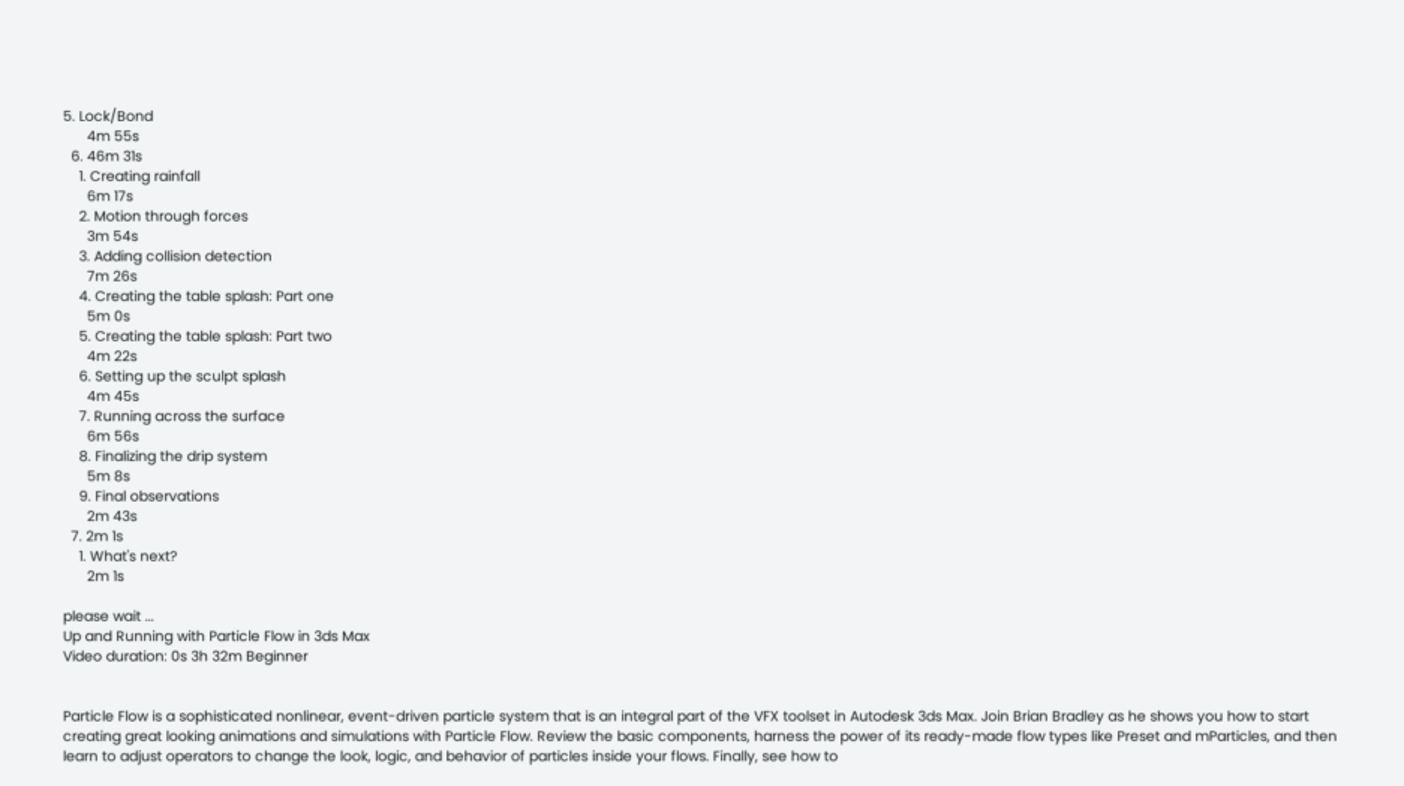5. Lock/Bond
      4m 55s
  6. 46m 31s
    1. Creating rainfall
      6m 17s
    2. Motion through forces
      3m 54s
    3. Adding collision detection
      7m 26s
    4. Creating the table splash: Part one
      5m 0s
    5. Creating the table splash: Part two
      4m 22s
    6. Setting up the sculpt splash
      4m 45s
    7. Running across the surface
      6m 56s
    8. Finalizing the drip system
      5m 8s
    9. Final observations
      2m 43s
  7. 2m 1s
    1. What's next?
      2m 1s

please wait ...
Up and Running with Particle Flow in 3ds Max
Video duration: 0s 3h 32m Beginner


Particle Flow is a sophisticated nonlinear, event-driven particle system that is an integral part of the VFX toolset in Autodesk 3ds Max. Join Brian Bradley as he shows you how to start creating great looking animations and simulations with Particle Flow. Review the basic components, harness the power of its ready-made flow types like Preset and mParticles, and then learn to adjust operators to change the look, logic, and behavior of particles inside your flows. Finally, see how to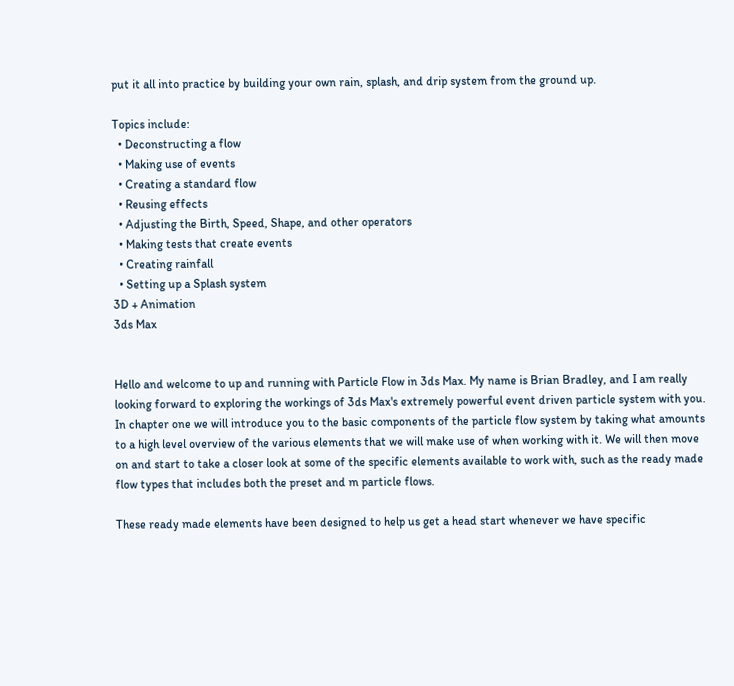put it all into practice by building your own rain, splash, and drip system from the ground up.

Topics include:
  • Deconstructing a flow
  • Making use of events
  • Creating a standard flow
  • Reusing effects
  • Adjusting the Birth, Speed, Shape, and other operators
  • Making tests that create events
  • Creating rainfall
  • Setting up a Splash system
3D + Animation
3ds Max


Hello and welcome to up and running with Particle Flow in 3ds Max. My name is Brian Bradley, and I am really looking forward to exploring the workings of 3ds Max's extremely powerful event driven particle system with you. In chapter one we will introduce you to the basic components of the particle flow system by taking what amounts to a high level overview of the various elements that we will make use of when working with it. We will then move on and start to take a closer look at some of the specific elements available to work with, such as the ready made flow types that includes both the preset and m particle flows.

These ready made elements have been designed to help us get a head start whenever we have specific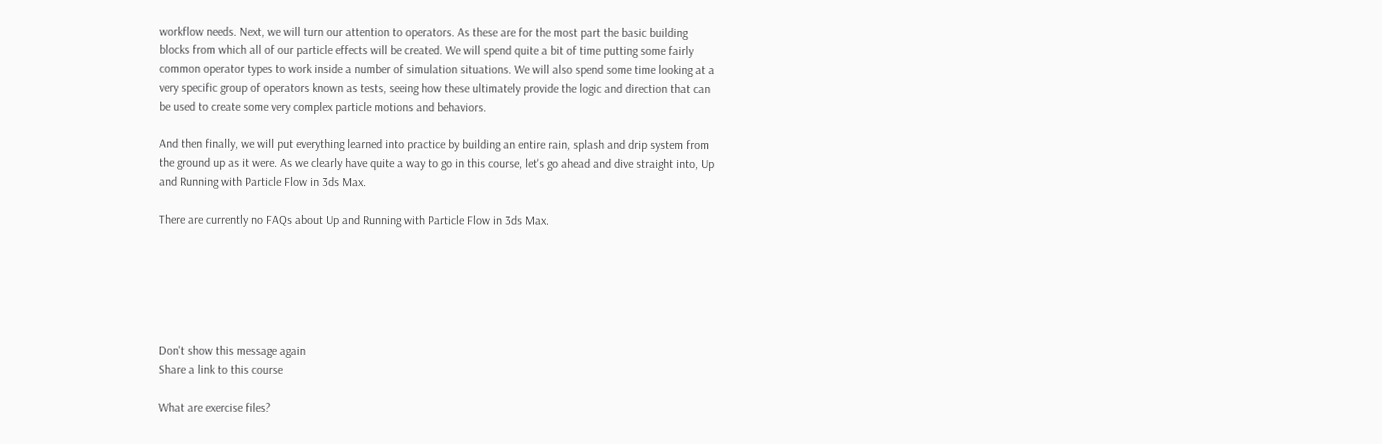workflow needs. Next, we will turn our attention to operators. As these are for the most part the basic building blocks from which all of our particle effects will be created. We will spend quite a bit of time putting some fairly common operator types to work inside a number of simulation situations. We will also spend some time looking at a very specific group of operators known as tests, seeing how these ultimately provide the logic and direction that can be used to create some very complex particle motions and behaviors.

And then finally, we will put everything learned into practice by building an entire rain, splash and drip system from the ground up as it were. As we clearly have quite a way to go in this course, let's go ahead and dive straight into, Up and Running with Particle Flow in 3ds Max.

There are currently no FAQs about Up and Running with Particle Flow in 3ds Max.






Don't show this message again
Share a link to this course

What are exercise files?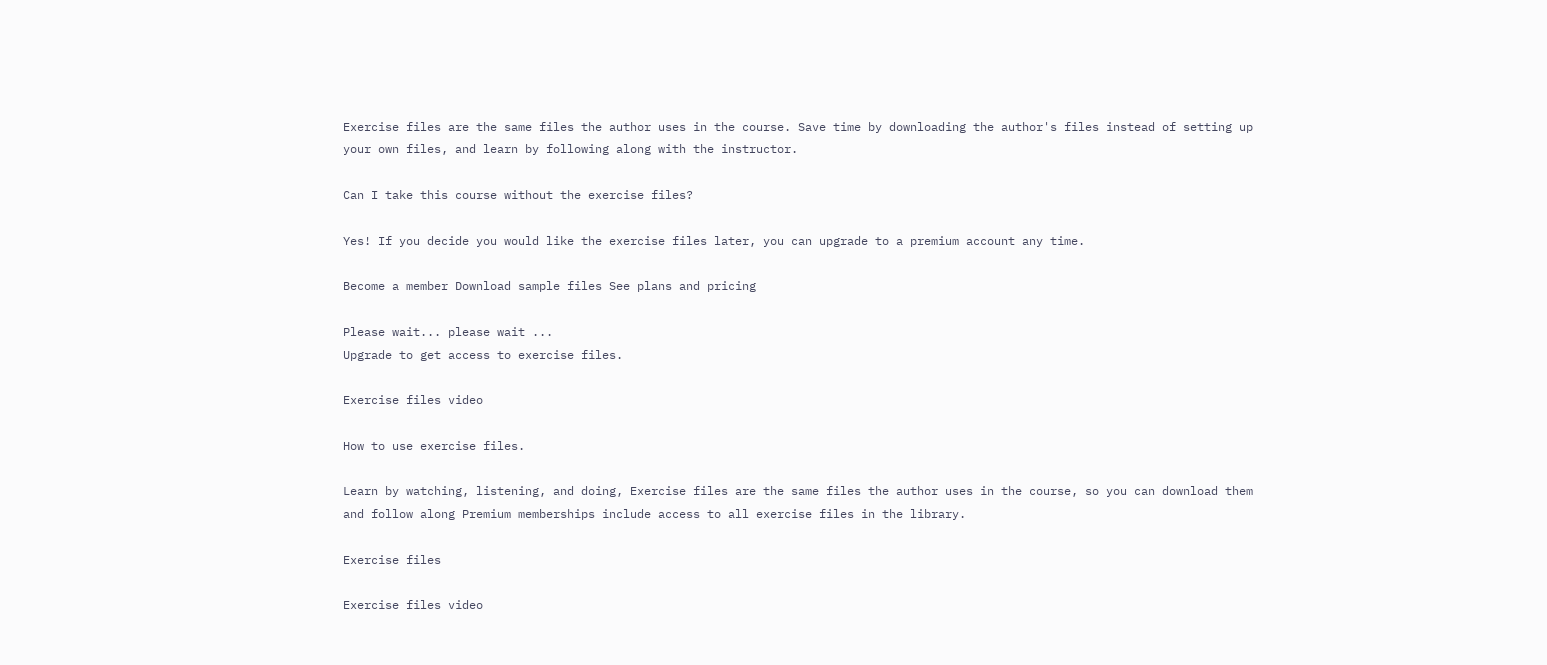Exercise files are the same files the author uses in the course. Save time by downloading the author's files instead of setting up your own files, and learn by following along with the instructor.

Can I take this course without the exercise files?

Yes! If you decide you would like the exercise files later, you can upgrade to a premium account any time.

Become a member Download sample files See plans and pricing

Please wait... please wait ...
Upgrade to get access to exercise files.

Exercise files video

How to use exercise files.

Learn by watching, listening, and doing, Exercise files are the same files the author uses in the course, so you can download them and follow along Premium memberships include access to all exercise files in the library.

Exercise files

Exercise files video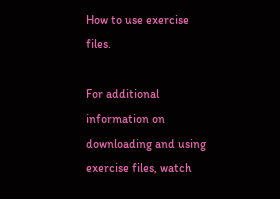How to use exercise files.

For additional information on downloading and using exercise files, watch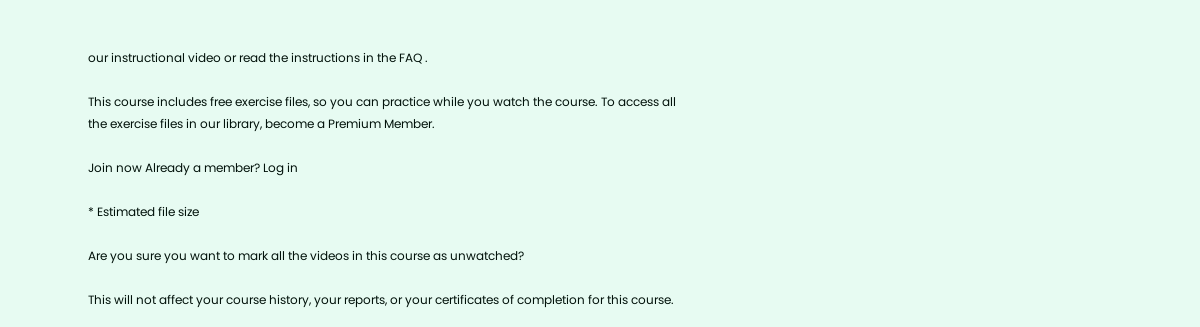our instructional video or read the instructions in the FAQ .

This course includes free exercise files, so you can practice while you watch the course. To access all the exercise files in our library, become a Premium Member.

Join now Already a member? Log in

* Estimated file size

Are you sure you want to mark all the videos in this course as unwatched?

This will not affect your course history, your reports, or your certificates of completion for this course.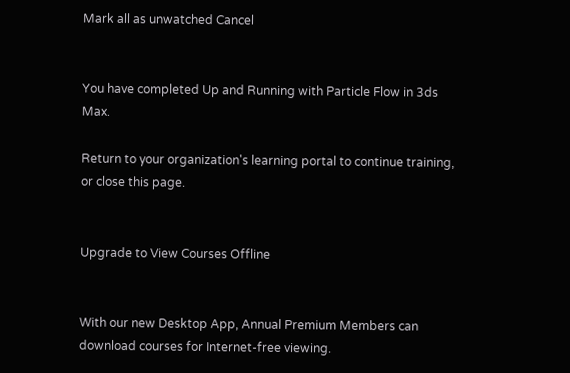Mark all as unwatched Cancel


You have completed Up and Running with Particle Flow in 3ds Max.

Return to your organization's learning portal to continue training, or close this page.


Upgrade to View Courses Offline


With our new Desktop App, Annual Premium Members can download courses for Internet-free viewing.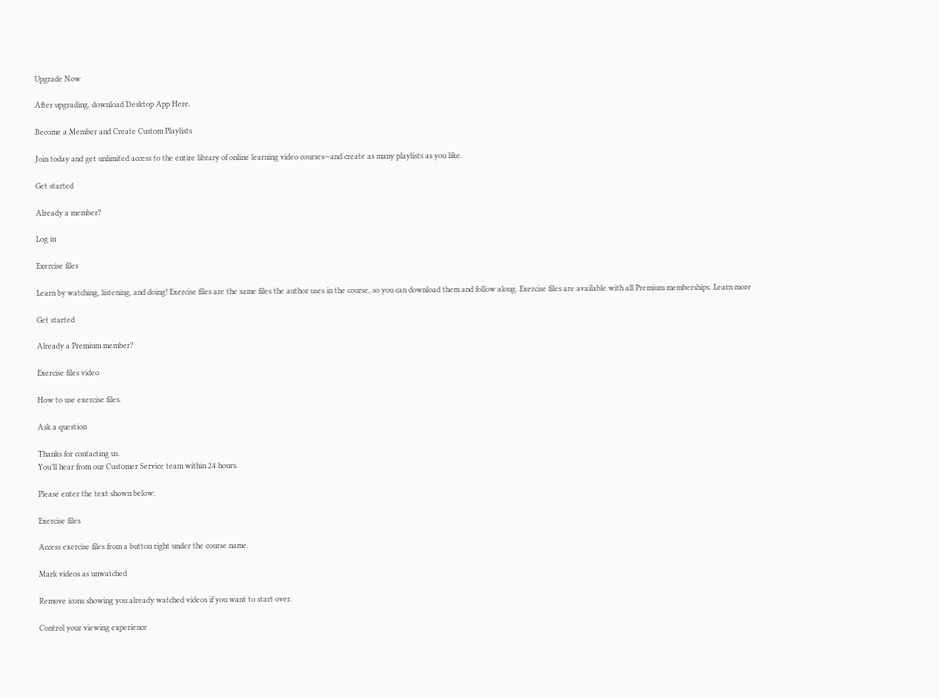Upgrade Now

After upgrading, download Desktop App Here.

Become a Member and Create Custom Playlists

Join today and get unlimited access to the entire library of online learning video courses—and create as many playlists as you like.

Get started

Already a member?

Log in

Exercise files

Learn by watching, listening, and doing! Exercise files are the same files the author uses in the course, so you can download them and follow along. Exercise files are available with all Premium memberships. Learn more

Get started

Already a Premium member?

Exercise files video

How to use exercise files.

Ask a question

Thanks for contacting us.
You’ll hear from our Customer Service team within 24 hours.

Please enter the text shown below:

Exercise files

Access exercise files from a button right under the course name.

Mark videos as unwatched

Remove icons showing you already watched videos if you want to start over.

Control your viewing experience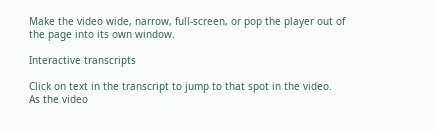Make the video wide, narrow, full-screen, or pop the player out of the page into its own window.

Interactive transcripts

Click on text in the transcript to jump to that spot in the video. As the video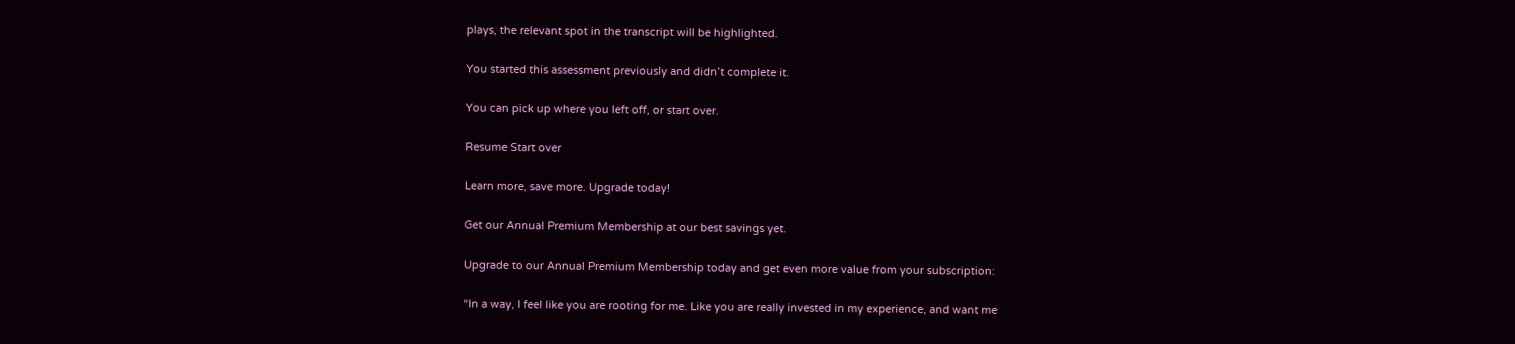plays, the relevant spot in the transcript will be highlighted.

You started this assessment previously and didn’t complete it.

You can pick up where you left off, or start over.

Resume Start over

Learn more, save more. Upgrade today!

Get our Annual Premium Membership at our best savings yet.

Upgrade to our Annual Premium Membership today and get even more value from your subscription:

“In a way, I feel like you are rooting for me. Like you are really invested in my experience, and want me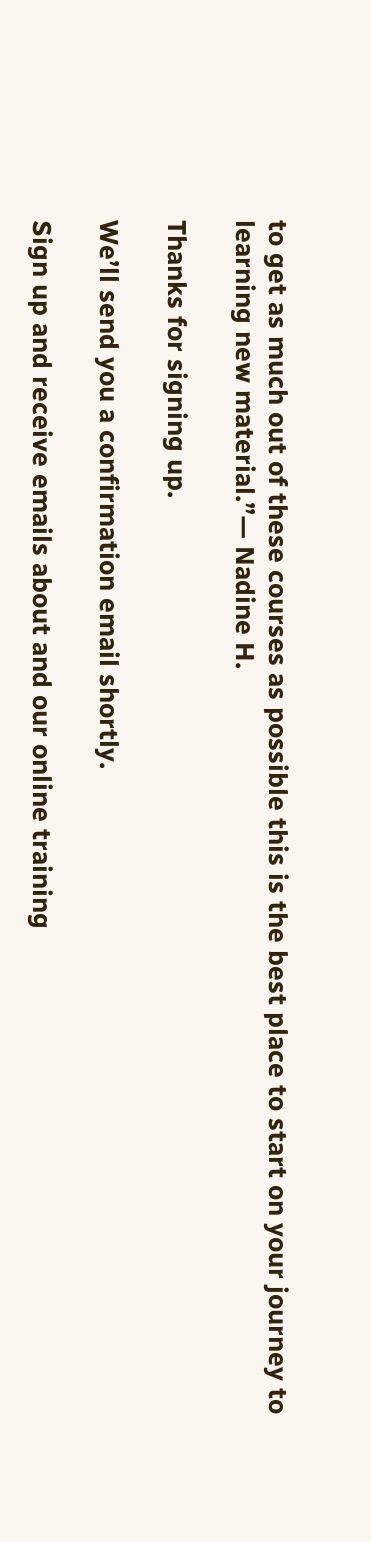to get as much out of these courses as possible this is the best place to start on your journey to learning new material.”— Nadine H.

Thanks for signing up.

We’ll send you a confirmation email shortly.

Sign up and receive emails about and our online training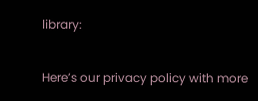library:

Here’s our privacy policy with more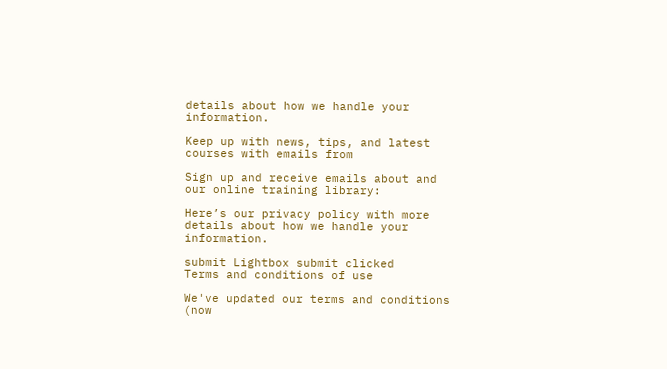details about how we handle your information.

Keep up with news, tips, and latest courses with emails from

Sign up and receive emails about and our online training library:

Here’s our privacy policy with more details about how we handle your information.

submit Lightbox submit clicked
Terms and conditions of use

We've updated our terms and conditions (now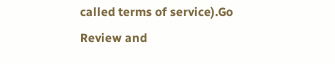called terms of service).Go
Review and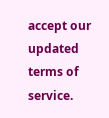accept our updated terms of service.